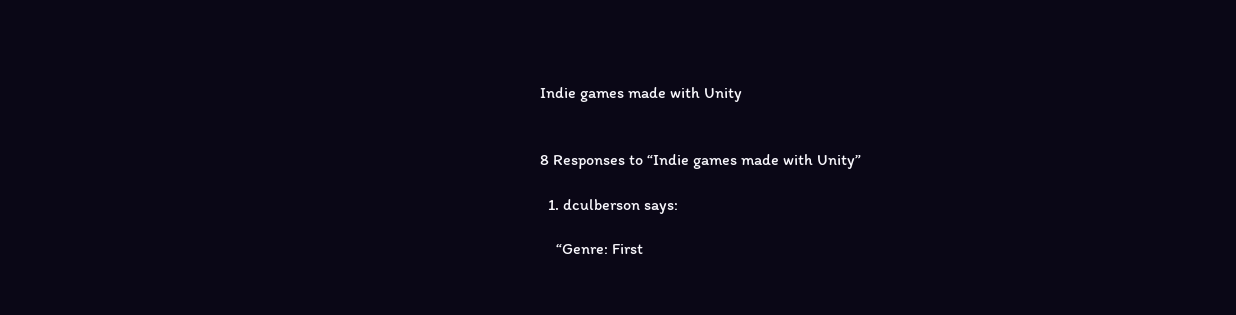Indie games made with Unity


8 Responses to “Indie games made with Unity”

  1. dculberson says:

    “Genre: First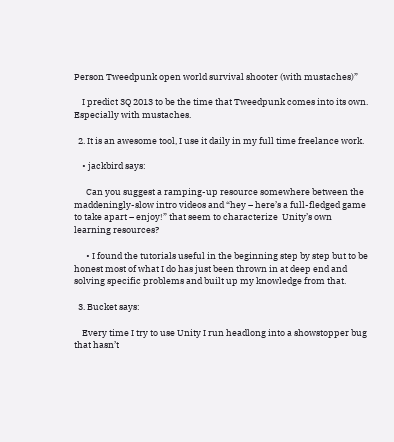Person Tweedpunk open world survival shooter (with mustaches)”

    I predict 3Q 2013 to be the time that Tweedpunk comes into its own.  Especially with mustaches.

  2. It is an awesome tool, I use it daily in my full time freelance work.

    • jackbird says:

      Can you suggest a ramping-up resource somewhere between the maddeningly-slow intro videos and “hey – here’s a full-fledged game to take apart – enjoy!” that seem to characterize  Unity’s own learning resources?

      • I found the tutorials useful in the beginning step by step but to be honest most of what I do has just been thrown in at deep end and solving specific problems and built up my knowledge from that.

  3. Bucket says:

    Every time I try to use Unity I run headlong into a showstopper bug that hasn’t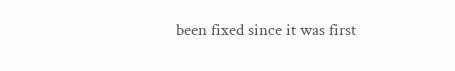been fixed since it was first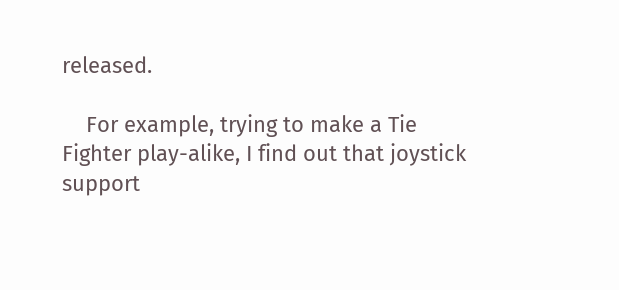released.

    For example, trying to make a Tie Fighter play-alike, I find out that joystick support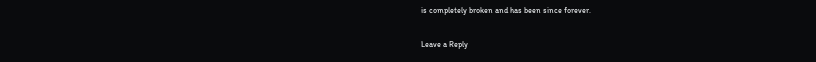is completely broken and has been since forever.

Leave a Reply